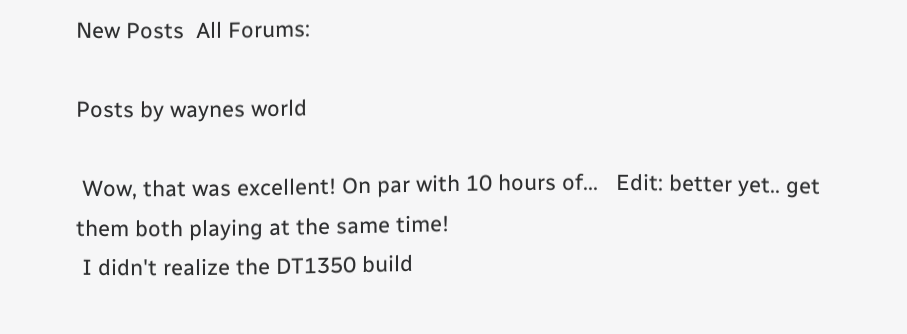New Posts  All Forums:

Posts by waynes world

 Wow, that was excellent! On par with 10 hours of...   Edit: better yet.. get them both playing at the same time!
 I didn't realize the DT1350 build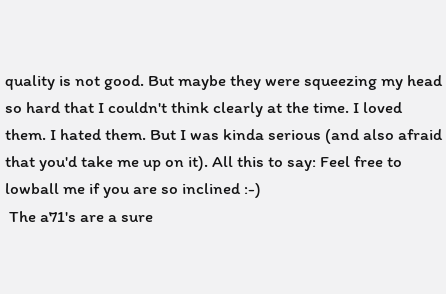quality is not good. But maybe they were squeezing my head so hard that I couldn't think clearly at the time. I loved them. I hated them. But I was kinda serious (and also afraid that you'd take me up on it). All this to say: Feel free to lowball me if you are so inclined :-)
 The a71's are a sure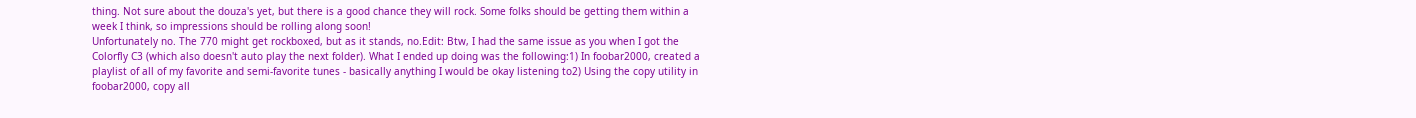thing. Not sure about the douza's yet, but there is a good chance they will rock. Some folks should be getting them within a week I think, so impressions should be rolling along soon!
Unfortunately no. The 770 might get rockboxed, but as it stands, no.Edit: Btw, I had the same issue as you when I got the Colorfly C3 (which also doesn't auto play the next folder). What I ended up doing was the following:1) In foobar2000, created a playlist of all of my favorite and semi-favorite tunes - basically anything I would be okay listening to2) Using the copy utility in foobar2000, copy all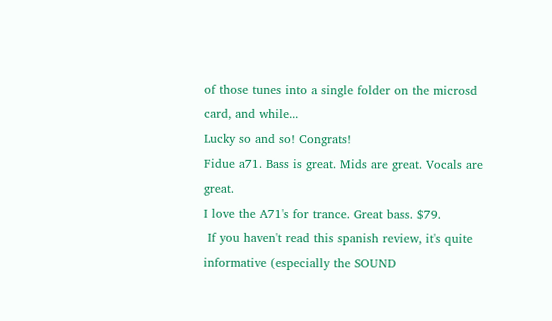of those tunes into a single folder on the microsd card, and while...
Lucky so and so! Congrats!
Fidue a71. Bass is great. Mids are great. Vocals are great.
I love the A71's for trance. Great bass. $79.
 If you haven't read this spanish review, it's quite informative (especially the SOUND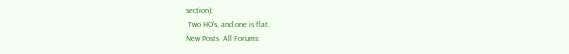section):
 Two HO's, and one is flat.
New Posts  All Forums: